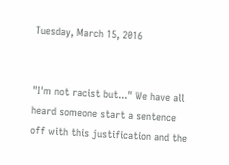Tuesday, March 15, 2016


"I'm not racist but..." We have all heard someone start a sentence off with this justification and the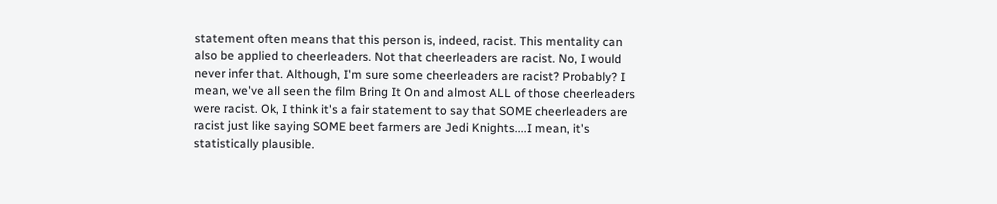statement often means that this person is, indeed, racist. This mentality can also be applied to cheerleaders. Not that cheerleaders are racist. No, I would never infer that. Although, I'm sure some cheerleaders are racist? Probably? I mean, we've all seen the film Bring It On and almost ALL of those cheerleaders were racist. Ok, I think it's a fair statement to say that SOME cheerleaders are racist just like saying SOME beet farmers are Jedi Knights....I mean, it's statistically plausible.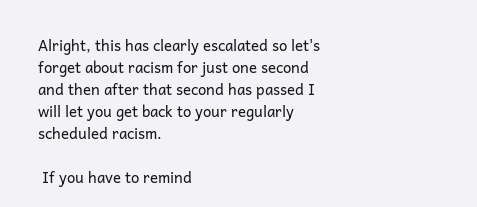Alright, this has clearly escalated so let's forget about racism for just one second and then after that second has passed I will let you get back to your regularly scheduled racism.

 If you have to remind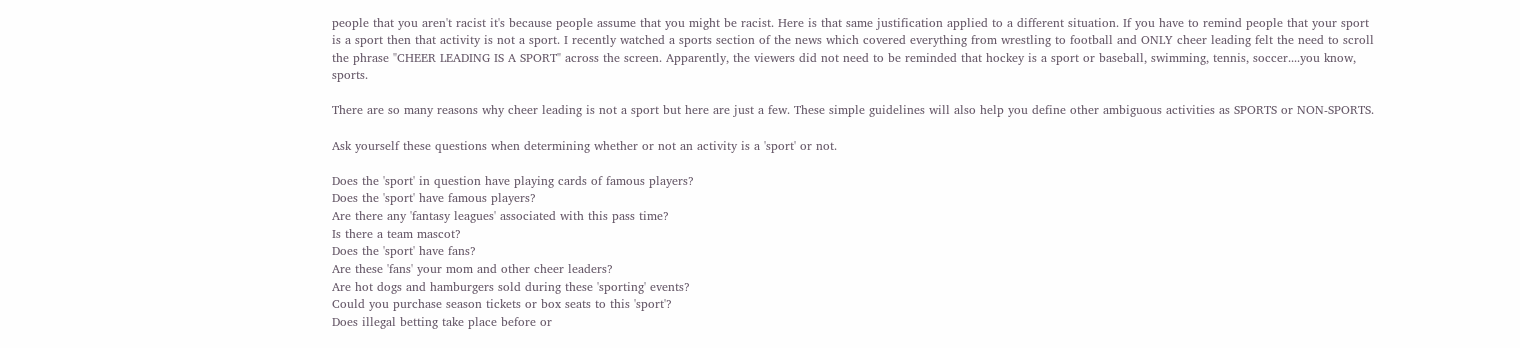people that you aren't racist it's because people assume that you might be racist. Here is that same justification applied to a different situation. If you have to remind people that your sport is a sport then that activity is not a sport. I recently watched a sports section of the news which covered everything from wrestling to football and ONLY cheer leading felt the need to scroll the phrase "CHEER LEADING IS A SPORT" across the screen. Apparently, the viewers did not need to be reminded that hockey is a sport or baseball, swimming, tennis, soccer....you know, sports.

There are so many reasons why cheer leading is not a sport but here are just a few. These simple guidelines will also help you define other ambiguous activities as SPORTS or NON-SPORTS.

Ask yourself these questions when determining whether or not an activity is a 'sport' or not.

Does the 'sport' in question have playing cards of famous players?
Does the 'sport' have famous players?
Are there any 'fantasy leagues' associated with this pass time?
Is there a team mascot?
Does the 'sport' have fans?
Are these 'fans' your mom and other cheer leaders?
Are hot dogs and hamburgers sold during these 'sporting' events?
Could you purchase season tickets or box seats to this 'sport'?
Does illegal betting take place before or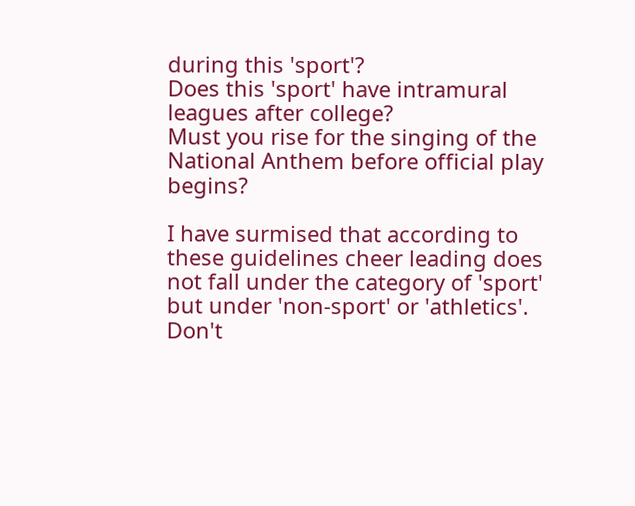during this 'sport'?
Does this 'sport' have intramural leagues after college?
Must you rise for the singing of the National Anthem before official play begins?

I have surmised that according to these guidelines cheer leading does not fall under the category of 'sport' but under 'non-sport' or 'athletics'. Don't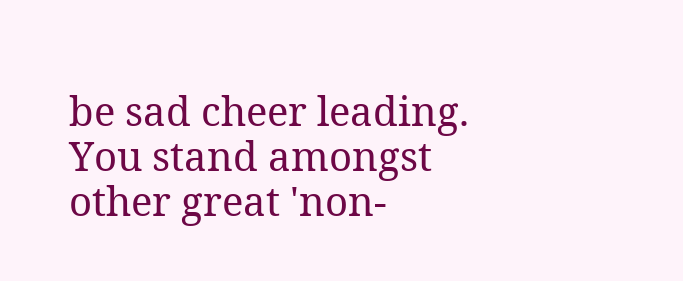be sad cheer leading. You stand amongst other great 'non-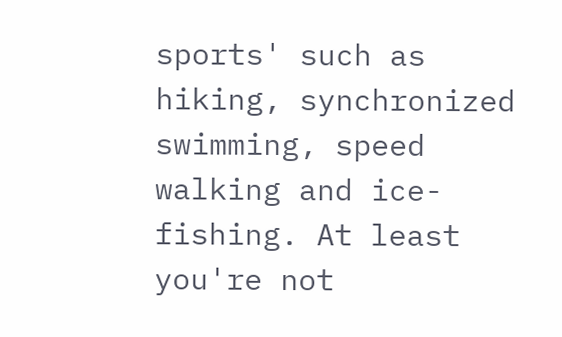sports' such as hiking, synchronized swimming, speed walking and ice-fishing. At least you're not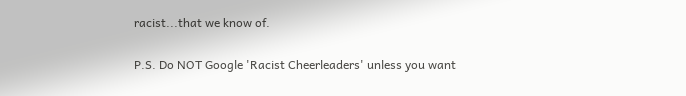racist...that we know of.

P.S. Do NOT Google 'Racist Cheerleaders' unless you want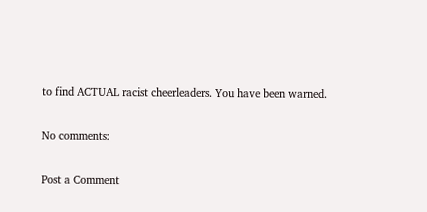to find ACTUAL racist cheerleaders. You have been warned.

No comments:

Post a Comment